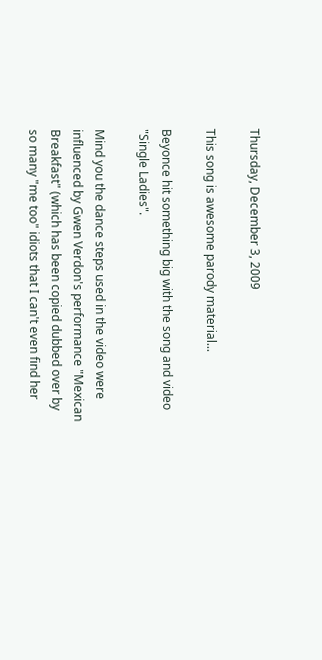Thursday, December 3, 2009

This song is awesome parody material...

Beyonce hit something big with the song and video "Single Ladies".

Mind you the dance steps used in the video were influenced by Gwen Verdon's performance "Mexican Breakfast" (which has been copied dubbed over by so many "me too" idiots that I can't even find her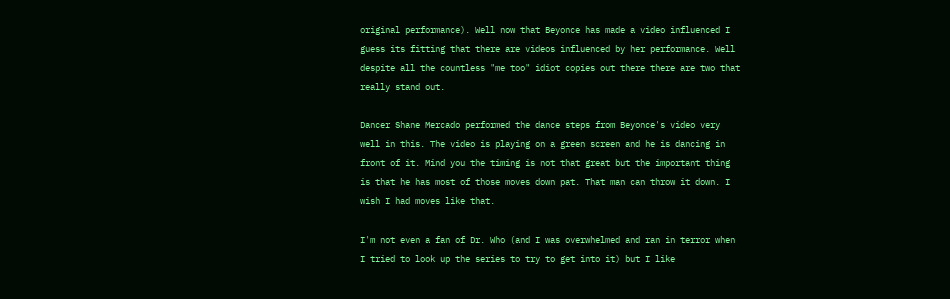original performance). Well now that Beyonce has made a video influenced I guess its fitting that there are videos influenced by her performance. Well despite all the countless "me too" idiot copies out there there are two that really stand out.

Dancer Shane Mercado performed the dance steps from Beyonce's video very well in this. The video is playing on a green screen and he is dancing in front of it. Mind you the timing is not that great but the important thing is that he has most of those moves down pat. That man can throw it down. I wish I had moves like that.

I'm not even a fan of Dr. Who (and I was overwhelmed and ran in terror when I tried to look up the series to try to get into it) but I like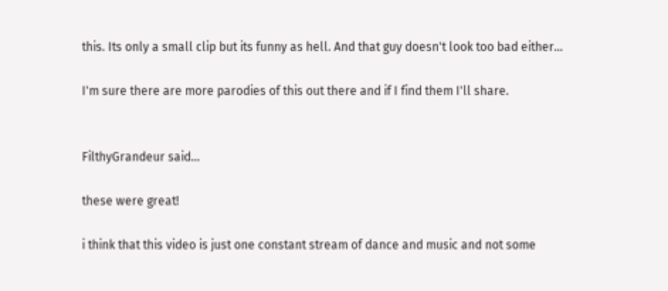this. Its only a small clip but its funny as hell. And that guy doesn't look too bad either...

I'm sure there are more parodies of this out there and if I find them I'll share.


FilthyGrandeur said...

these were great!

i think that this video is just one constant stream of dance and music and not some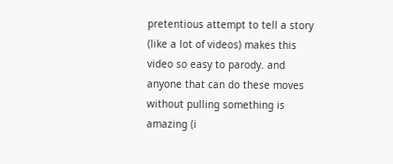pretentious attempt to tell a story (like a lot of videos) makes this video so easy to parody. and anyone that can do these moves without pulling something is amazing (i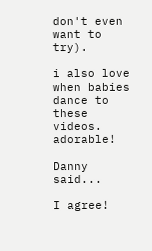don't even want to try).

i also love when babies dance to these videos. adorable!

Danny said...

I agree!